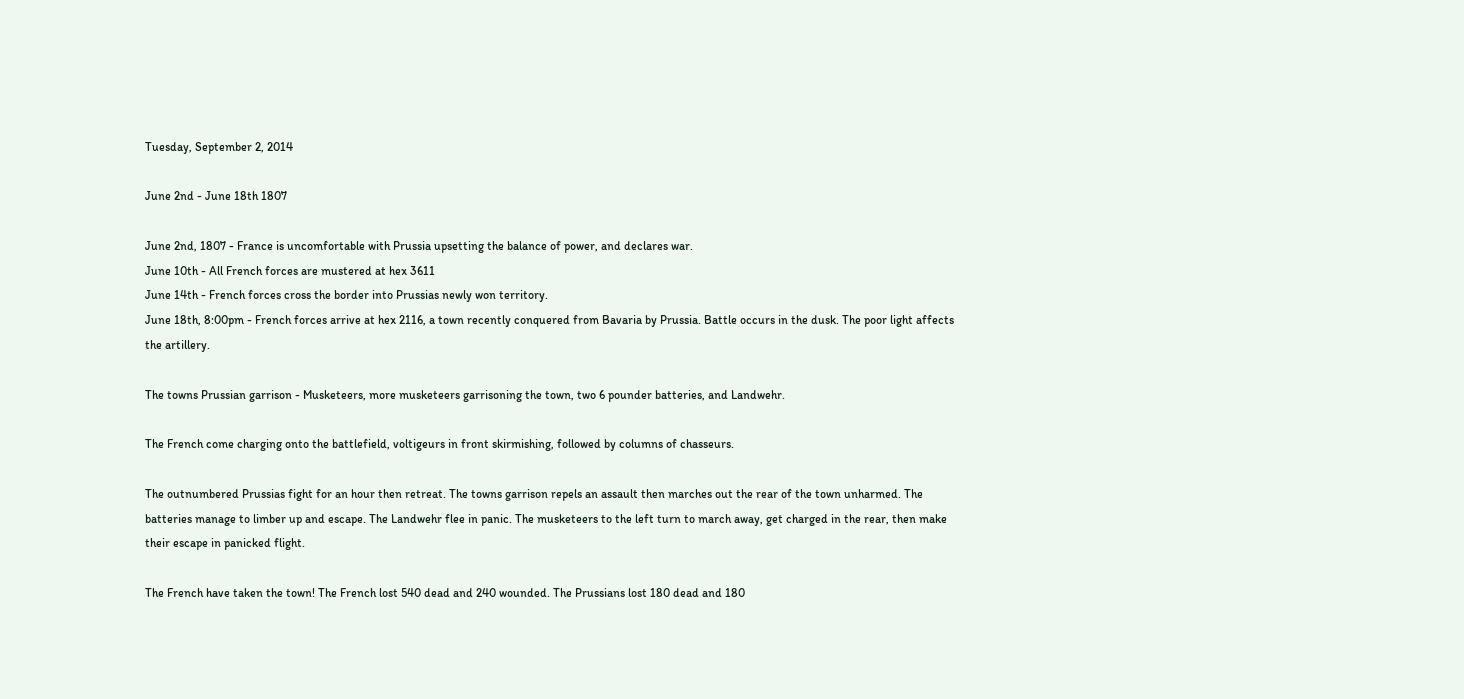Tuesday, September 2, 2014

June 2nd - June 18th 1807

June 2nd, 1807 - France is uncomfortable with Prussia upsetting the balance of power, and declares war.
June 10th - All French forces are mustered at hex 3611
June 14th - French forces cross the border into Prussias newly won territory.
June 18th, 8:00pm - French forces arrive at hex 2116, a town recently conquered from Bavaria by Prussia. Battle occurs in the dusk. The poor light affects the artillery.

The towns Prussian garrison - Musketeers, more musketeers garrisoning the town, two 6 pounder batteries, and Landwehr.

The French come charging onto the battlefield, voltigeurs in front skirmishing, followed by columns of chasseurs.

The outnumbered Prussias fight for an hour then retreat. The towns garrison repels an assault then marches out the rear of the town unharmed. The batteries manage to limber up and escape. The Landwehr flee in panic. The musketeers to the left turn to march away, get charged in the rear, then make their escape in panicked flight.

The French have taken the town! The French lost 540 dead and 240 wounded. The Prussians lost 180 dead and 180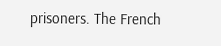prisoners. The French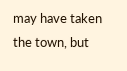may have taken the town, but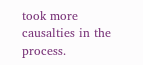took more causalties in the process.